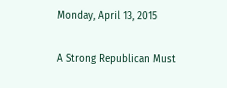Monday, April 13, 2015

A Strong Republican Must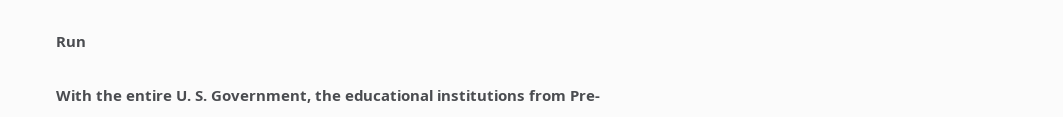Run

With the entire U. S. Government, the educational institutions from Pre-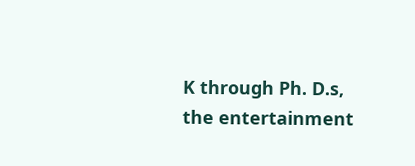K through Ph. D.s, the entertainment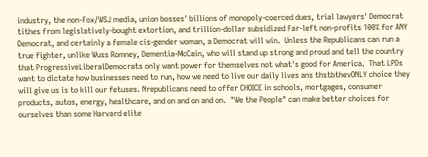industry, the non-Fox/WSJ media, union bosses' billions of monopoly-coerced dues, trial lawyers' Democrat tithes from legislatively-bought extortion, and trillion-dollar subsidized Far-left non-profits 100% for ANY Democrat, and certainly a female cis-gender woman, a Democrat will win.  Unless the Republicans can run a true fighter, unlike Wuss Romney, Dementia-McCain, who will stand up strong and proud and tell the country that ProgressiveLiberalDemocrats only want power for themselves not what's good for America.  That LPDs want to dictate how businesses need to run, how we need to live our daily lives ans thstbthevONLY choice they will give us is to kill our fetuses. Nrepublicans need to offer CHOICE in schools, mortgages, consumer products, autos, energy, healthcare, and on and on and on.  "We the People" can make better choices for ourselves than some Harvard elite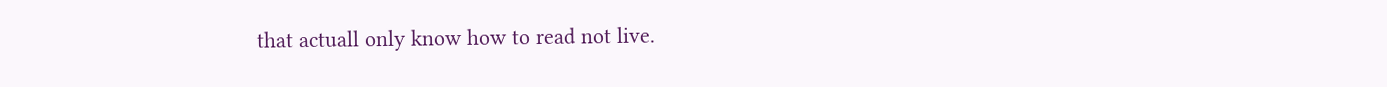that actuall only know how to read not live.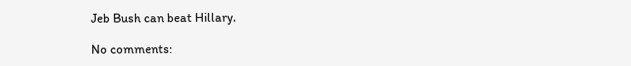Jeb Bush can beat Hillary.

No comments: